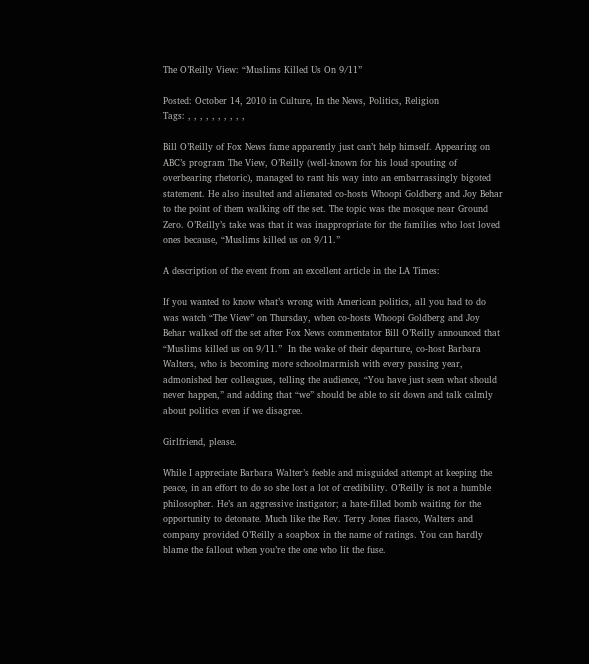The O’Reilly View: “Muslims Killed Us On 9/11”

Posted: October 14, 2010 in Culture, In the News, Politics, Religion
Tags: , , , , , , , , , ,

Bill O’Reilly of Fox News fame apparently just can’t help himself. Appearing on ABC’s program The View, O’Reilly (well-known for his loud spouting of overbearing rhetoric), managed to rant his way into an embarrassingly bigoted statement. He also insulted and alienated co-hosts Whoopi Goldberg and Joy Behar to the point of them walking off the set. The topic was the mosque near Ground Zero. O’Reilly’s take was that it was inappropriate for the families who lost loved ones because, “Muslims killed us on 9/11.”

A description of the event from an excellent article in the LA Times:

If you wanted to know what’s wrong with American politics, all you had to do was watch “The View” on Thursday, when co-hosts Whoopi Goldberg and Joy Behar walked off the set after Fox News commentator Bill O’Reilly announced that “Muslims killed us on 9/11.”  In the wake of their departure, co-host Barbara Walters, who is becoming more schoolmarmish with every passing year, admonished her colleagues, telling the audience, “You have just seen what should never happen,” and adding that “we” should be able to sit down and talk calmly about politics even if we disagree.

Girlfriend, please.

While I appreciate Barbara Walter’s feeble and misguided attempt at keeping the peace, in an effort to do so she lost a lot of credibility. O’Reilly is not a humble philosopher. He’s an aggressive instigator; a hate-filled bomb waiting for the opportunity to detonate. Much like the Rev. Terry Jones fiasco, Walters and company provided O’Reilly a soapbox in the name of ratings. You can hardly blame the fallout when you’re the one who lit the fuse.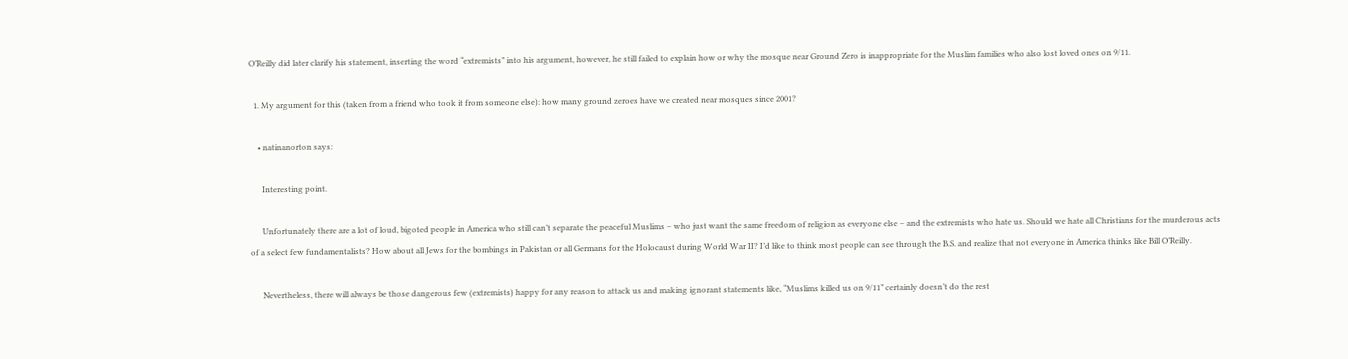O’Reilly did later clarify his statement, inserting the word “extremists” into his argument, however, he still failed to explain how or why the mosque near Ground Zero is inappropriate for the Muslim families who also lost loved ones on 9/11.

  1. My argument for this (taken from a friend who took it from someone else): how many ground zeroes have we created near mosques since 2001?

    • natinanorton says:

      Interesting point.

      Unfortunately there are a lot of loud, bigoted people in America who still can’t separate the peaceful Muslims – who just want the same freedom of religion as everyone else – and the extremists who hate us. Should we hate all Christians for the murderous acts of a select few fundamentalists? How about all Jews for the bombings in Pakistan or all Germans for the Holocaust during World War II? I’d like to think most people can see through the B.S. and realize that not everyone in America thinks like Bill O’Reilly.

      Nevertheless, there will always be those dangerous few (extremists) happy for any reason to attack us and making ignorant statements like, “Muslims killed us on 9/11” certainly doesn’t do the rest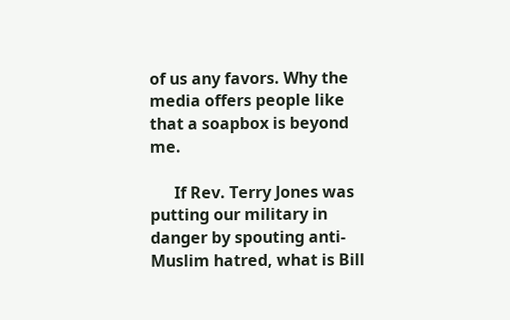of us any favors. Why the media offers people like that a soapbox is beyond me.

      If Rev. Terry Jones was putting our military in danger by spouting anti-Muslim hatred, what is Bill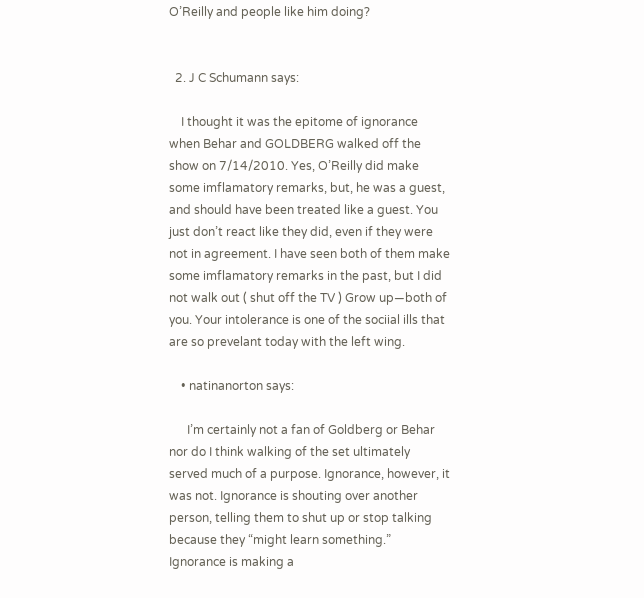O’Reilly and people like him doing?


  2. J C Schumann says:

    I thought it was the epitome of ignorance when Behar and GOLDBERG walked off the show on 7/14/2010. Yes, O’Reilly did make some imflamatory remarks, but, he was a guest, and should have been treated like a guest. You just don’t react like they did, even if they were not in agreement. I have seen both of them make some imflamatory remarks in the past, but I did not walk out ( shut off the TV ) Grow up—both of you. Your intolerance is one of the sociial ills that are so prevelant today with the left wing.

    • natinanorton says:

      I’m certainly not a fan of Goldberg or Behar nor do I think walking of the set ultimately served much of a purpose. Ignorance, however, it was not. Ignorance is shouting over another person, telling them to shut up or stop talking because they “might learn something.” Ignorance is making a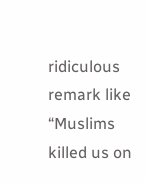ridiculous remark like “Muslims killed us on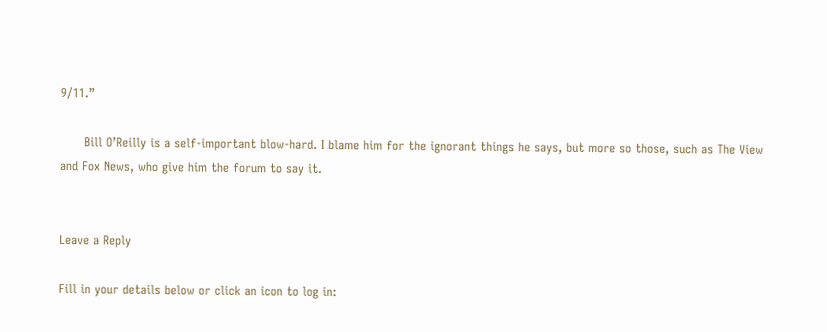9/11.”

      Bill O’Reilly is a self-important blow-hard. I blame him for the ignorant things he says, but more so those, such as The View and Fox News, who give him the forum to say it.


Leave a Reply

Fill in your details below or click an icon to log in: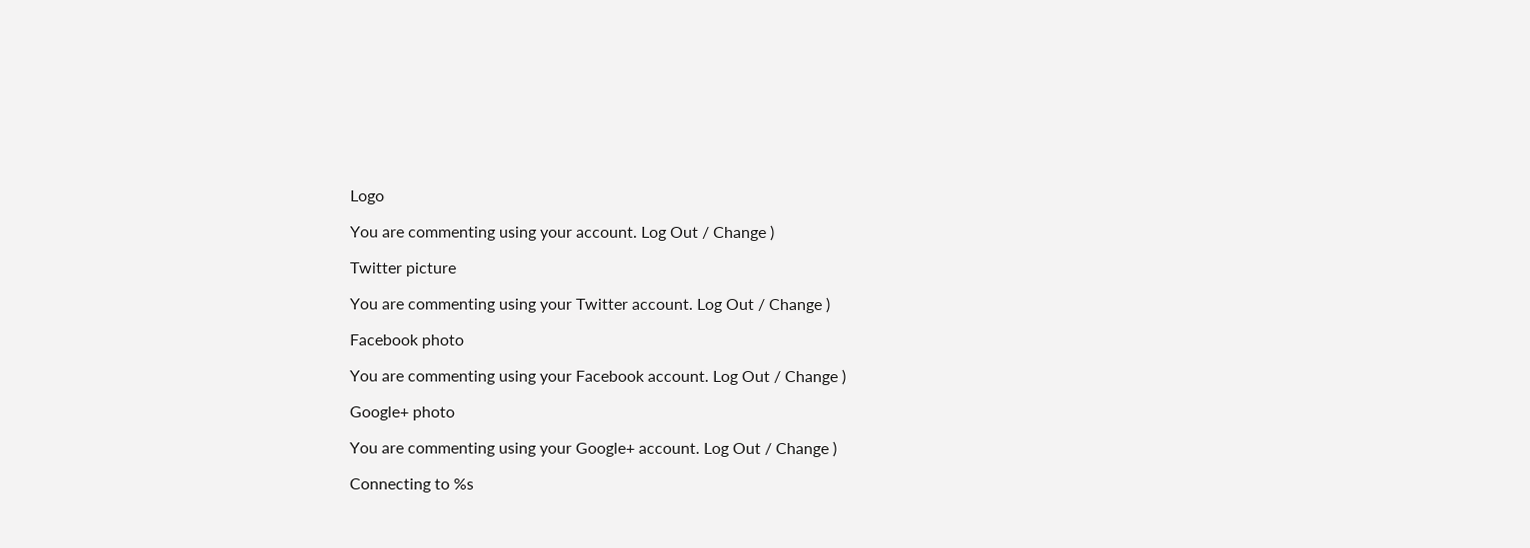Logo

You are commenting using your account. Log Out / Change )

Twitter picture

You are commenting using your Twitter account. Log Out / Change )

Facebook photo

You are commenting using your Facebook account. Log Out / Change )

Google+ photo

You are commenting using your Google+ account. Log Out / Change )

Connecting to %s